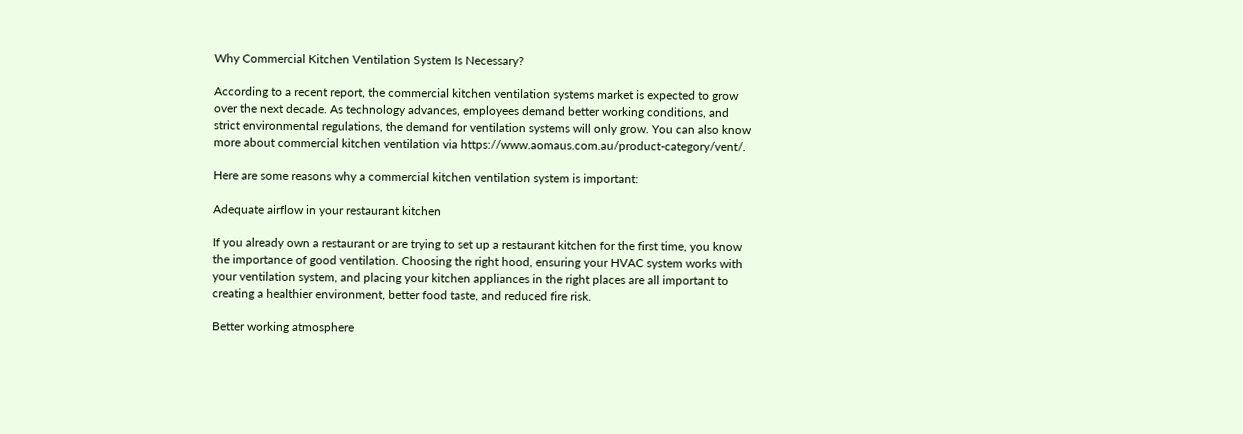Why Commercial Kitchen Ventilation System Is Necessary?

According to a recent report, the commercial kitchen ventilation systems market is expected to grow over the next decade. As technology advances, employees demand better working conditions, and strict environmental regulations, the demand for ventilation systems will only grow. You can also know more about commercial kitchen ventilation via https://www.aomaus.com.au/product-category/vent/.

Here are some reasons why a commercial kitchen ventilation system is important:

Adequate airflow in your restaurant kitchen

If you already own a restaurant or are trying to set up a restaurant kitchen for the first time, you know the importance of good ventilation. Choosing the right hood, ensuring your HVAC system works with your ventilation system, and placing your kitchen appliances in the right places are all important to creating a healthier environment, better food taste, and reduced fire risk.

Better working atmosphere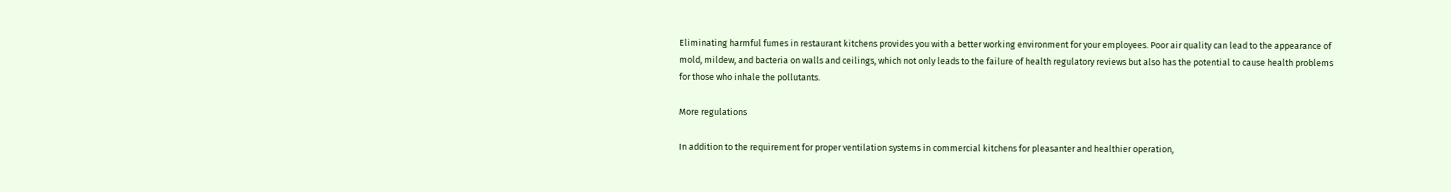Eliminating harmful fumes in restaurant kitchens provides you with a better working environment for your employees. Poor air quality can lead to the appearance of mold, mildew, and bacteria on walls and ceilings, which not only leads to the failure of health regulatory reviews but also has the potential to cause health problems for those who inhale the pollutants.

More regulations

In addition to the requirement for proper ventilation systems in commercial kitchens for pleasanter and healthier operation,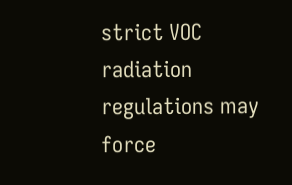strict VOC radiation regulations may force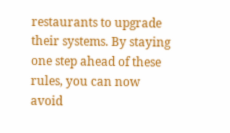restaurants to upgrade their systems. By staying one step ahead of these rules, you can now avoid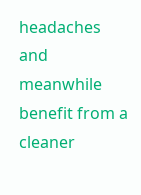headaches and meanwhile benefit from a cleaner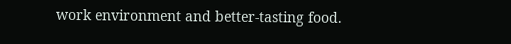work environment and better-tasting food.